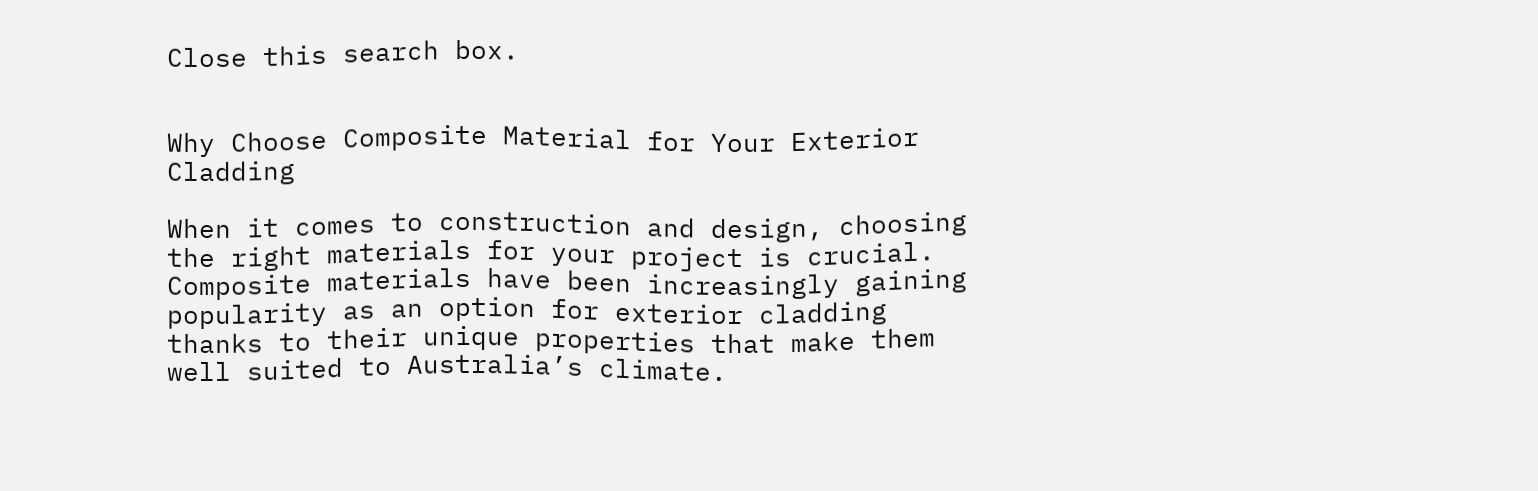Close this search box.


Why Choose Composite Material for Your Exterior Cladding

When it comes to construction and design, choosing the right materials for your project is crucial. Composite materials have been increasingly gaining popularity as an option for exterior cladding thanks to their unique properties that make them well suited to Australia’s climate.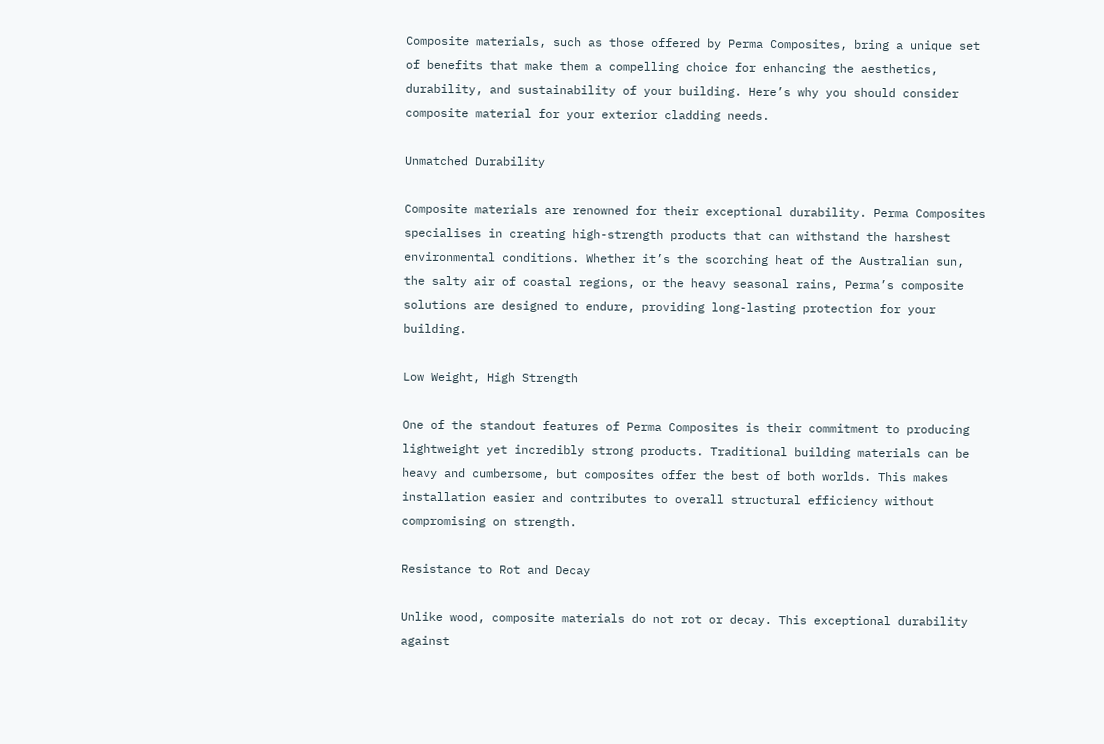Composite materials, such as those offered by Perma Composites, bring a unique set of benefits that make them a compelling choice for enhancing the aesthetics, durability, and sustainability of your building. Here’s why you should consider composite material for your exterior cladding needs.

Unmatched Durability

Composite materials are renowned for their exceptional durability. Perma Composites specialises in creating high-strength products that can withstand the harshest environmental conditions. Whether it’s the scorching heat of the Australian sun, the salty air of coastal regions, or the heavy seasonal rains, Perma’s composite solutions are designed to endure, providing long-lasting protection for your building.

Low Weight, High Strength

One of the standout features of Perma Composites is their commitment to producing lightweight yet incredibly strong products. Traditional building materials can be heavy and cumbersome, but composites offer the best of both worlds. This makes installation easier and contributes to overall structural efficiency without compromising on strength.

Resistance to Rot and Decay

Unlike wood, composite materials do not rot or decay. This exceptional durability against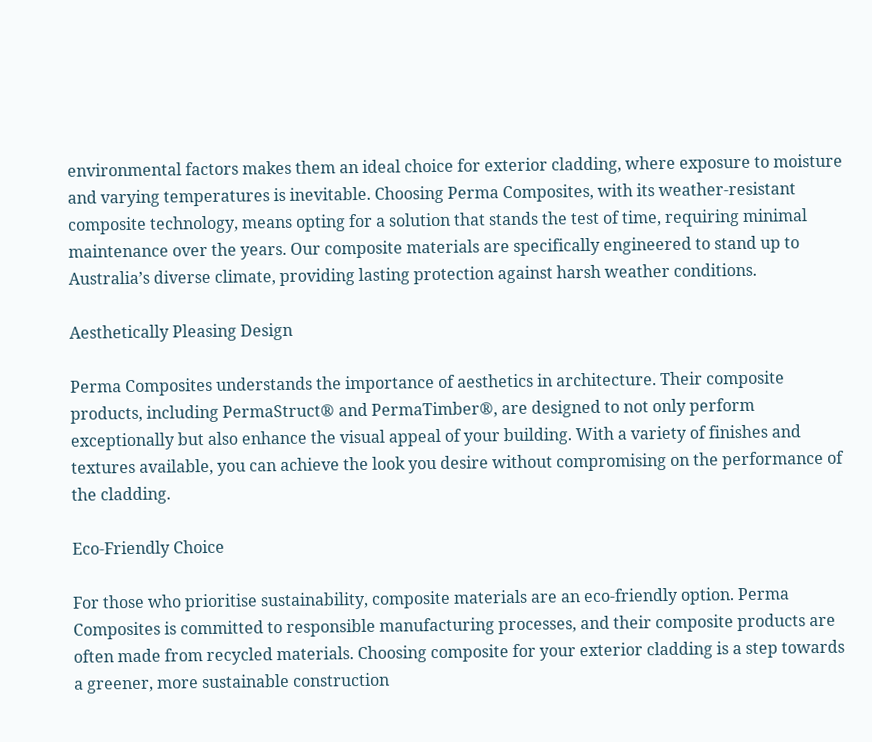environmental factors makes them an ideal choice for exterior cladding, where exposure to moisture and varying temperatures is inevitable. Choosing Perma Composites, with its weather-resistant composite technology, means opting for a solution that stands the test of time, requiring minimal maintenance over the years. Our composite materials are specifically engineered to stand up to Australia’s diverse climate, providing lasting protection against harsh weather conditions.

Aesthetically Pleasing Design

Perma Composites understands the importance of aesthetics in architecture. Their composite products, including PermaStruct® and PermaTimber®, are designed to not only perform exceptionally but also enhance the visual appeal of your building. With a variety of finishes and textures available, you can achieve the look you desire without compromising on the performance of the cladding.

Eco-Friendly Choice

For those who prioritise sustainability, composite materials are an eco-friendly option. Perma Composites is committed to responsible manufacturing processes, and their composite products are often made from recycled materials. Choosing composite for your exterior cladding is a step towards a greener, more sustainable construction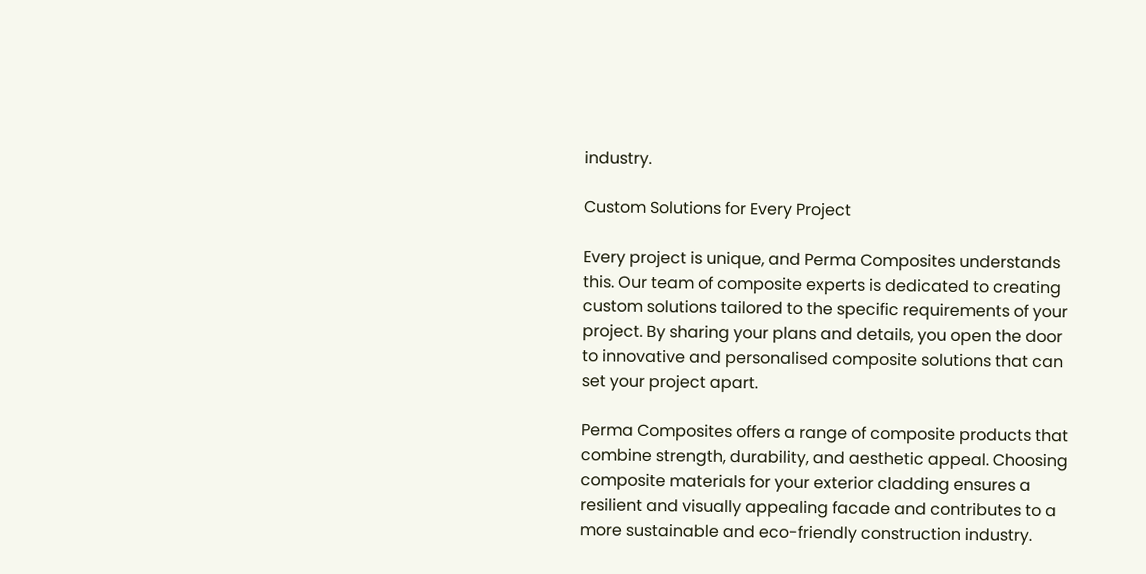industry.

Custom Solutions for Every Project

Every project is unique, and Perma Composites understands this. Our team of composite experts is dedicated to creating custom solutions tailored to the specific requirements of your project. By sharing your plans and details, you open the door to innovative and personalised composite solutions that can set your project apart.

Perma Composites offers a range of composite products that combine strength, durability, and aesthetic appeal. Choosing composite materials for your exterior cladding ensures a resilient and visually appealing facade and contributes to a more sustainable and eco-friendly construction industry.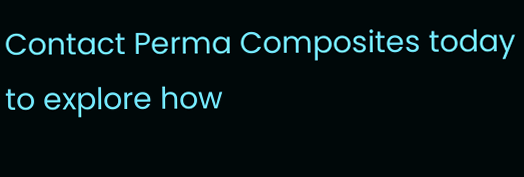Contact Perma Composites today to explore how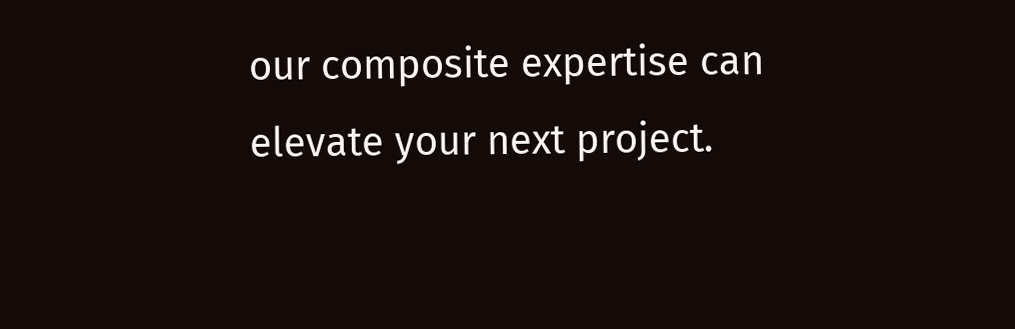our composite expertise can elevate your next project.